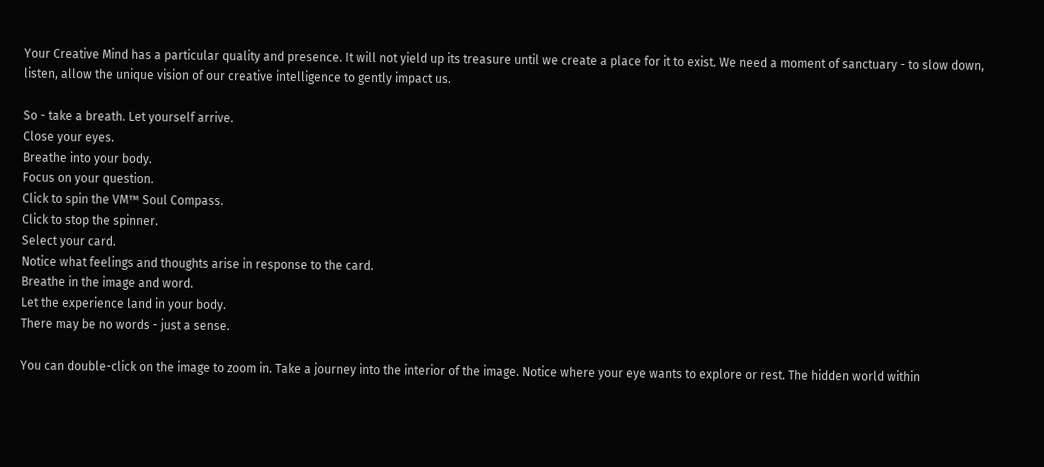Your Creative Mind has a particular quality and presence. It will not yield up its treasure until we create a place for it to exist. We need a moment of sanctuary - to slow down, listen, allow the unique vision of our creative intelligence to gently impact us.

So - take a breath. Let yourself arrive.
Close your eyes.
Breathe into your body.
Focus on your question.
Click to spin the VM™ Soul Compass.
Click to stop the spinner.
Select your card.
Notice what feelings and thoughts arise in response to the card.
Breathe in the image and word.
Let the experience land in your body.
There may be no words - just a sense.

You can double-click on the image to zoom in. Take a journey into the interior of the image. Notice where your eye wants to explore or rest. The hidden world within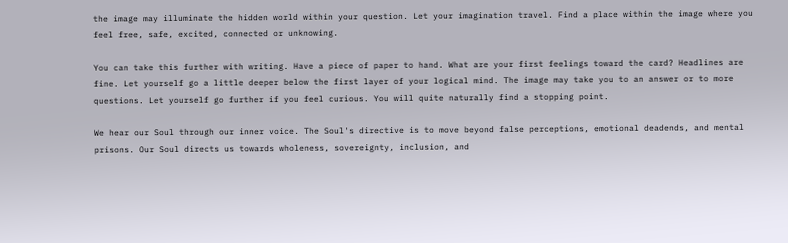the image may illuminate the hidden world within your question. Let your imagination travel. Find a place within the image where you feel free, safe, excited, connected or unknowing.

You can take this further with writing. Have a piece of paper to hand. What are your first feelings toward the card? Headlines are fine. Let yourself go a little deeper below the first layer of your logical mind. The image may take you to an answer or to more questions. Let yourself go further if you feel curious. You will quite naturally find a stopping point.

We hear our Soul through our inner voice. The Soul's directive is to move beyond false perceptions, emotional deadends, and mental prisons. Our Soul directs us towards wholeness, sovereignty, inclusion, and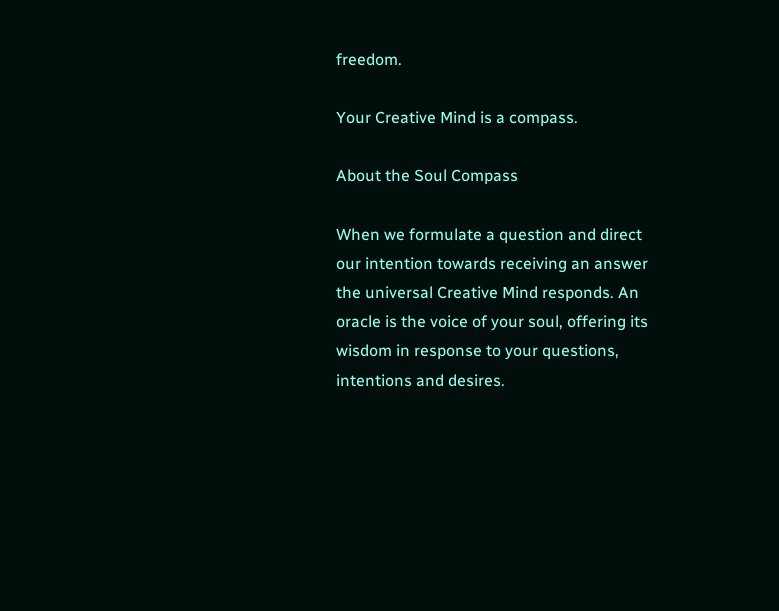freedom.

Your Creative Mind is a compass.

About the Soul Compass

When we formulate a question and direct our intention towards receiving an answer the universal Creative Mind responds. An oracle is the voice of your soul, offering its wisdom in response to your questions, intentions and desires.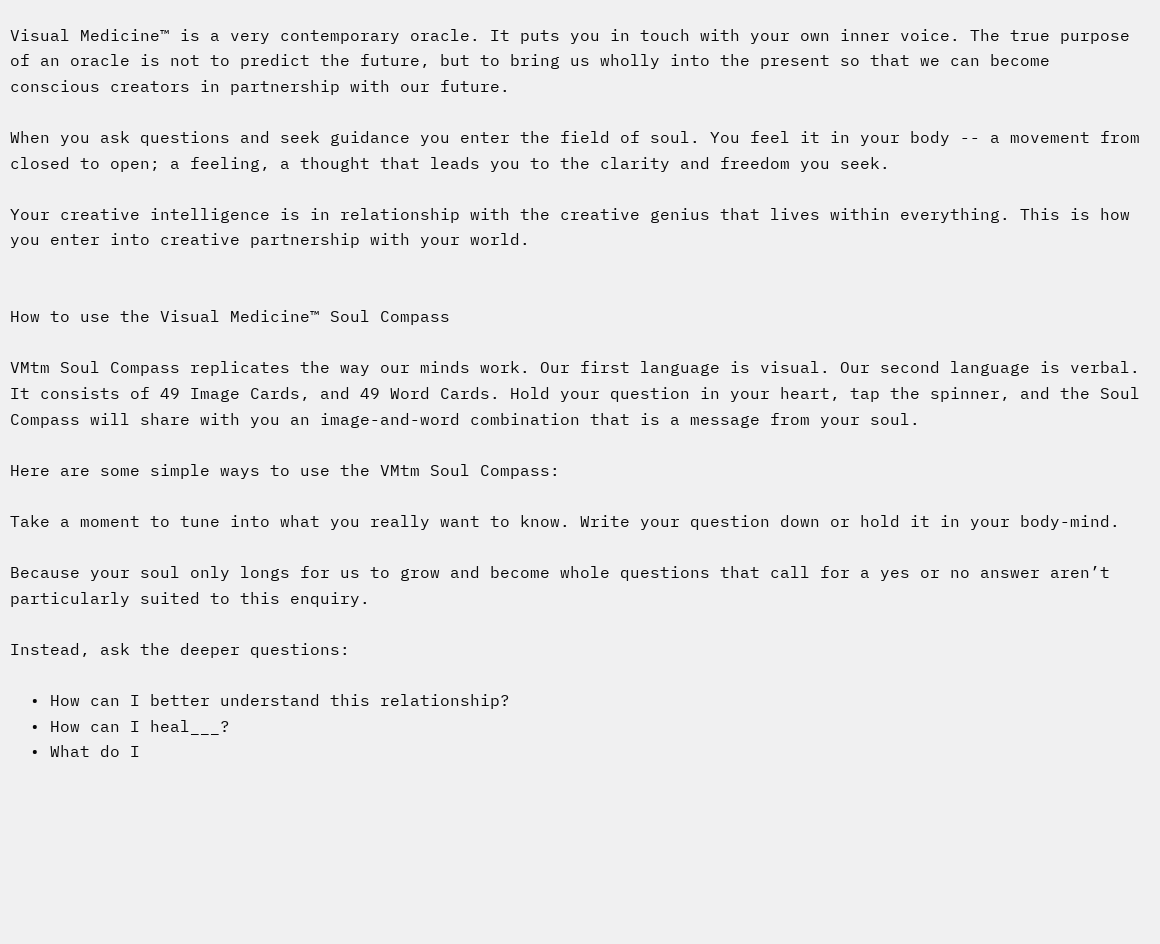Visual Medicine™ is a very contemporary oracle. It puts you in touch with your own inner voice. The true purpose of an oracle is not to predict the future, but to bring us wholly into the present so that we can become conscious creators in partnership with our future.

When you ask questions and seek guidance you enter the field of soul. You feel it in your body -- a movement from closed to open; a feeling, a thought that leads you to the clarity and freedom you seek.

Your creative intelligence is in relationship with the creative genius that lives within everything. This is how you enter into creative partnership with your world.


How to use the Visual Medicine™ Soul Compass

VMtm Soul Compass replicates the way our minds work. Our first language is visual. Our second language is verbal. It consists of 49 Image Cards, and 49 Word Cards. Hold your question in your heart, tap the spinner, and the Soul Compass will share with you an image-and-word combination that is a message from your soul.

Here are some simple ways to use the VMtm Soul Compass:

Take a moment to tune into what you really want to know. Write your question down or hold it in your body-mind.

Because your soul only longs for us to grow and become whole questions that call for a yes or no answer aren’t particularly suited to this enquiry.

Instead, ask the deeper questions:

  • How can I better understand this relationship?
  • How can I heal___?
  • What do I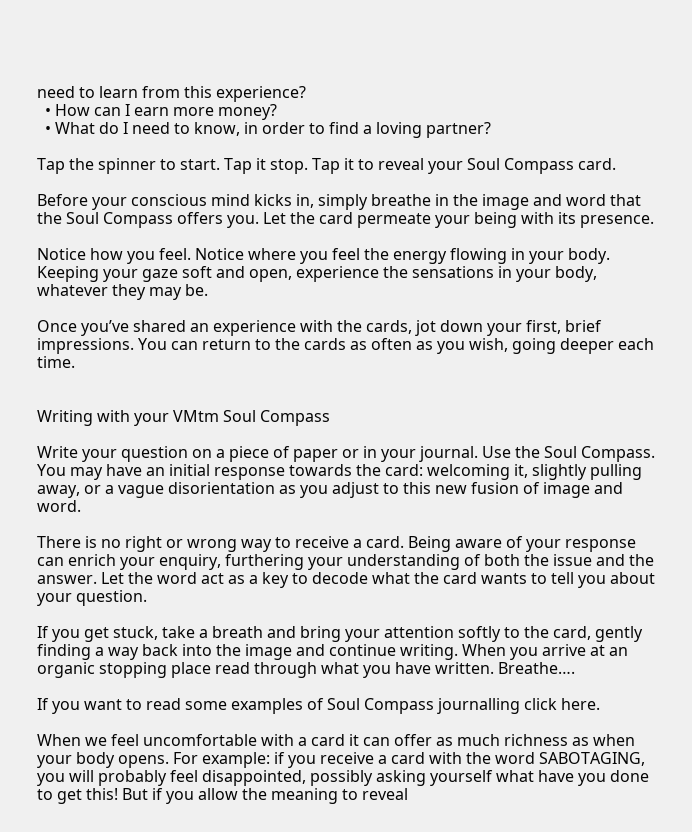need to learn from this experience?
  • How can I earn more money?
  • What do I need to know, in order to find a loving partner?

Tap the spinner to start. Tap it stop. Tap it to reveal your Soul Compass card.

Before your conscious mind kicks in, simply breathe in the image and word that the Soul Compass offers you. Let the card permeate your being with its presence.

Notice how you feel. Notice where you feel the energy flowing in your body. Keeping your gaze soft and open, experience the sensations in your body, whatever they may be.

Once you’ve shared an experience with the cards, jot down your first, brief impressions. You can return to the cards as often as you wish, going deeper each time.


Writing with your VMtm Soul Compass

Write your question on a piece of paper or in your journal. Use the Soul Compass. You may have an initial response towards the card: welcoming it, slightly pulling away, or a vague disorientation as you adjust to this new fusion of image and word.

There is no right or wrong way to receive a card. Being aware of your response can enrich your enquiry, furthering your understanding of both the issue and the answer. Let the word act as a key to decode what the card wants to tell you about your question.

If you get stuck, take a breath and bring your attention softly to the card, gently finding a way back into the image and continue writing. When you arrive at an organic stopping place read through what you have written. Breathe….

If you want to read some examples of Soul Compass journalling click here.

When we feel uncomfortable with a card it can offer as much richness as when your body opens. For example: if you receive a card with the word SABOTAGING, you will probably feel disappointed, possibly asking yourself what have you done to get this! But if you allow the meaning to reveal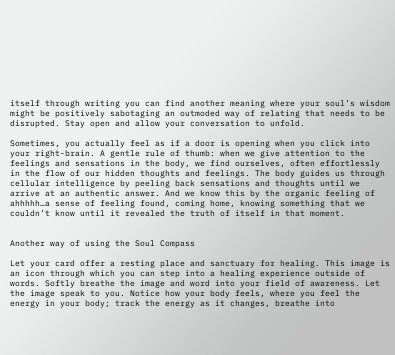itself through writing you can find another meaning where your soul’s wisdom might be positively sabotaging an outmoded way of relating that needs to be disrupted. Stay open and allow your conversation to unfold.

Sometimes, you actually feel as if a door is opening when you click into your right-brain. A gentle rule of thumb: when we give attention to the feelings and sensations in the body, we find ourselves, often effortlessly in the flow of our hidden thoughts and feelings. The body guides us through cellular intelligence by peeling back sensations and thoughts until we arrive at an authentic answer. And we know this by the organic feeling of ahhhhh…a sense of feeling found, coming home, knowing something that we couldn’t know until it revealed the truth of itself in that moment.


Another way of using the Soul Compass

Let your card offer a resting place and sanctuary for healing. This image is an icon through which you can step into a healing experience outside of words. Softly breathe the image and word into your field of awareness. Let the image speak to you. Notice how your body feels, where you feel the energy in your body; track the energy as it changes, breathe into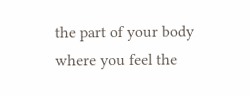the part of your body where you feel the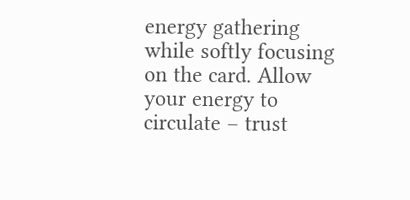energy gathering while softly focusing on the card. Allow your energy to circulate – trust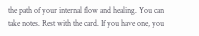the path of your internal flow and healing. You can take notes. Rest with the card. If you have one, you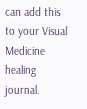can add this to your Visual Medicine healing journal.